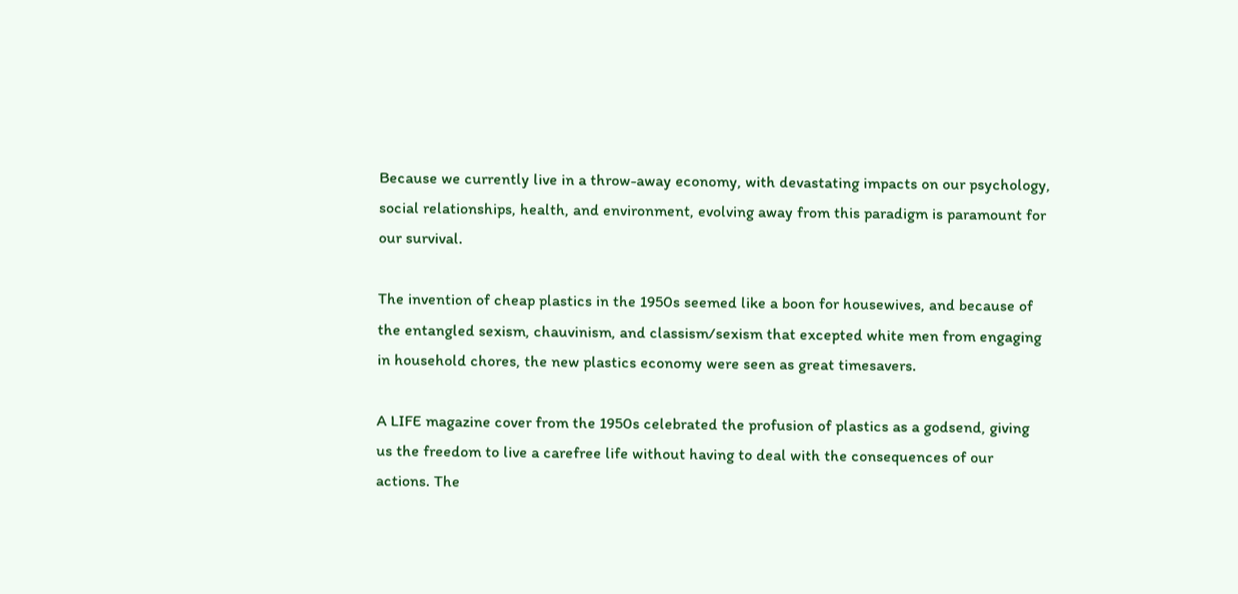Because we currently live in a throw-away economy, with devastating impacts on our psychology, social relationships, health, and environment, evolving away from this paradigm is paramount for our survival.

The invention of cheap plastics in the 1950s seemed like a boon for housewives, and because of the entangled sexism, chauvinism, and classism/sexism that excepted white men from engaging in household chores, the new plastics economy were seen as great timesavers.

A LIFE magazine cover from the 1950s celebrated the profusion of plastics as a godsend, giving us the freedom to live a carefree life without having to deal with the consequences of our actions. The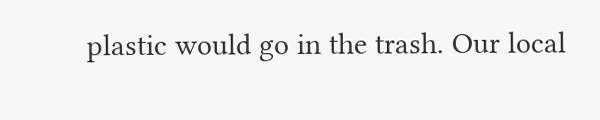plastic would go in the trash. Our local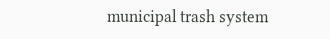municipal trash system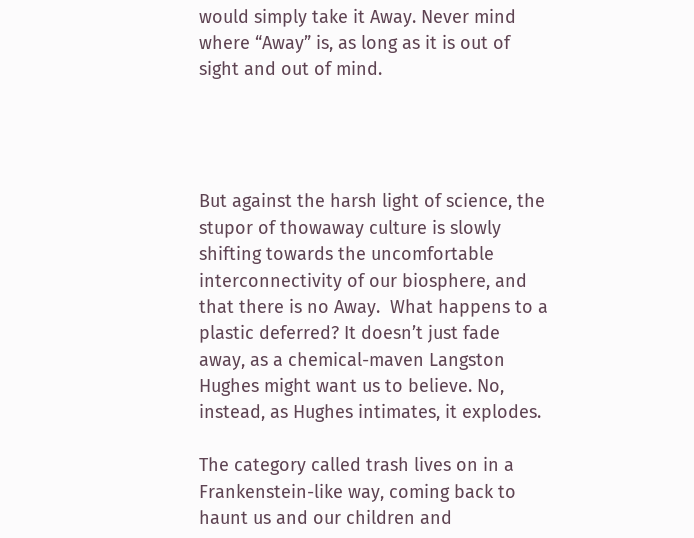would simply take it Away. Never mind where “Away” is, as long as it is out of sight and out of mind.




But against the harsh light of science, the stupor of thowaway culture is slowly shifting towards the uncomfortable interconnectivity of our biosphere, and that there is no Away.  What happens to a plastic deferred? It doesn’t just fade away, as a chemical-maven Langston Hughes might want us to believe. No, instead, as Hughes intimates, it explodes.

The category called trash lives on in a Frankenstein-like way, coming back to haunt us and our children and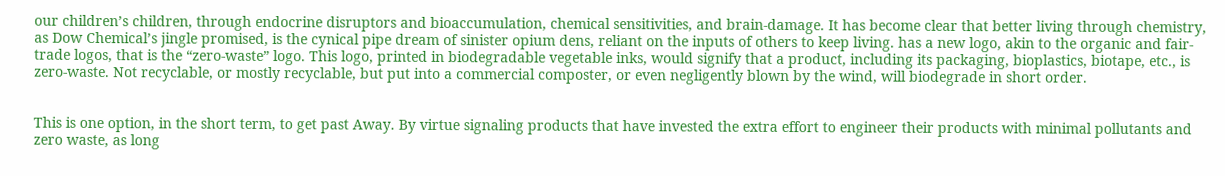our children’s children, through endocrine disruptors and bioaccumulation, chemical sensitivities, and brain-damage. It has become clear that better living through chemistry, as Dow Chemical’s jingle promised, is the cynical pipe dream of sinister opium dens, reliant on the inputs of others to keep living. has a new logo, akin to the organic and fair-trade logos, that is the “zero-waste” logo. This logo, printed in biodegradable vegetable inks, would signify that a product, including its packaging, bioplastics, biotape, etc., is zero-waste. Not recyclable, or mostly recyclable, but put into a commercial composter, or even negligently blown by the wind, will biodegrade in short order.


This is one option, in the short term, to get past Away. By virtue signaling products that have invested the extra effort to engineer their products with minimal pollutants and zero waste, as long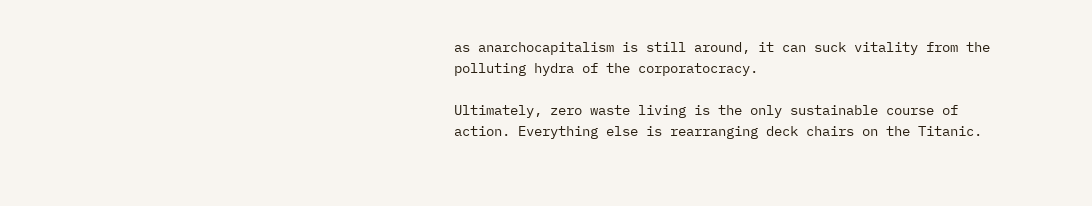as anarchocapitalism is still around, it can suck vitality from the polluting hydra of the corporatocracy.

Ultimately, zero waste living is the only sustainable course of action. Everything else is rearranging deck chairs on the Titanic.